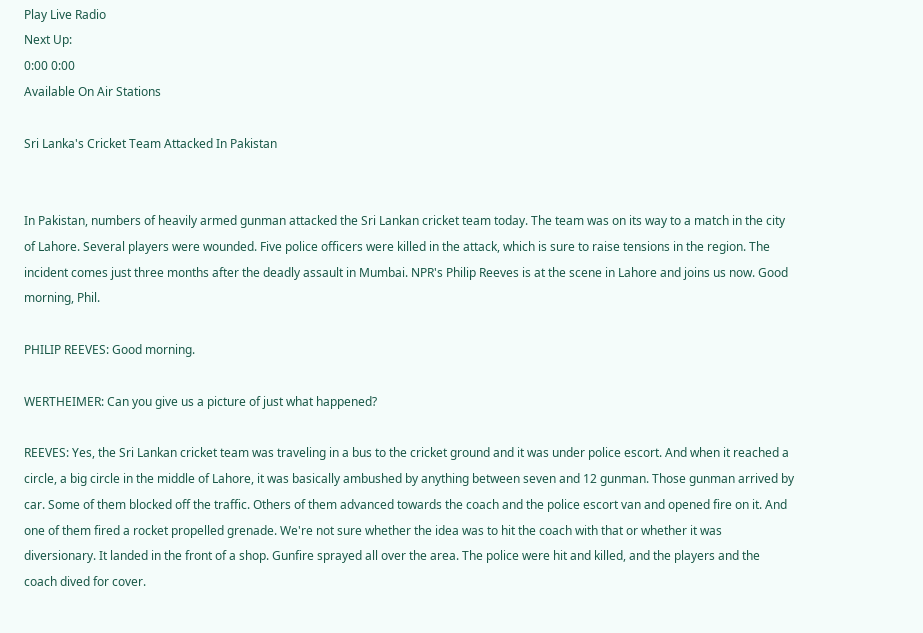Play Live Radio
Next Up:
0:00 0:00
Available On Air Stations

Sri Lanka's Cricket Team Attacked In Pakistan


In Pakistan, numbers of heavily armed gunman attacked the Sri Lankan cricket team today. The team was on its way to a match in the city of Lahore. Several players were wounded. Five police officers were killed in the attack, which is sure to raise tensions in the region. The incident comes just three months after the deadly assault in Mumbai. NPR's Philip Reeves is at the scene in Lahore and joins us now. Good morning, Phil.

PHILIP REEVES: Good morning.

WERTHEIMER: Can you give us a picture of just what happened?

REEVES: Yes, the Sri Lankan cricket team was traveling in a bus to the cricket ground and it was under police escort. And when it reached a circle, a big circle in the middle of Lahore, it was basically ambushed by anything between seven and 12 gunman. Those gunman arrived by car. Some of them blocked off the traffic. Others of them advanced towards the coach and the police escort van and opened fire on it. And one of them fired a rocket propelled grenade. We're not sure whether the idea was to hit the coach with that or whether it was diversionary. It landed in the front of a shop. Gunfire sprayed all over the area. The police were hit and killed, and the players and the coach dived for cover.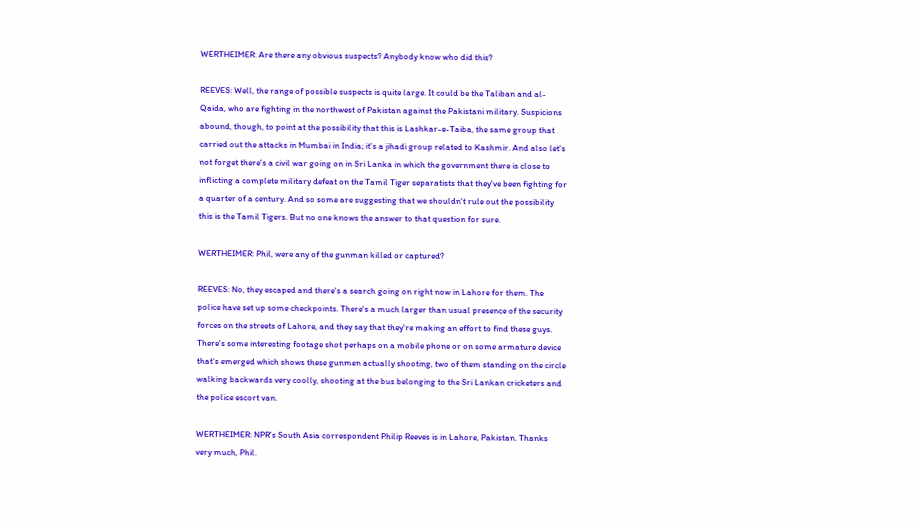WERTHEIMER: Are there any obvious suspects? Anybody know who did this?

REEVES: Well, the range of possible suspects is quite large. It could be the Taliban and al-Qaida, who are fighting in the northwest of Pakistan against the Pakistani military. Suspicions abound, though, to point at the possibility that this is Lashkar-e-Taiba, the same group that carried out the attacks in Mumbai in India; it's a jihadi group related to Kashmir. And also let's not forget there's a civil war going on in Sri Lanka in which the government there is close to inflicting a complete military defeat on the Tamil Tiger separatists that they've been fighting for a quarter of a century. And so some are suggesting that we shouldn't rule out the possibility this is the Tamil Tigers. But no one knows the answer to that question for sure.

WERTHEIMER: Phil, were any of the gunman killed or captured?

REEVES: No, they escaped and there's a search going on right now in Lahore for them. The police have set up some checkpoints. There's a much larger than usual presence of the security forces on the streets of Lahore, and they say that they're making an effort to find these guys. There's some interesting footage shot perhaps on a mobile phone or on some armature device that's emerged which shows these gunmen actually shooting, two of them standing on the circle walking backwards very coolly, shooting at the bus belonging to the Sri Lankan cricketers and the police escort van.

WERTHEIMER: NPR's South Asia correspondent Philip Reeves is in Lahore, Pakistan. Thanks very much, Phil.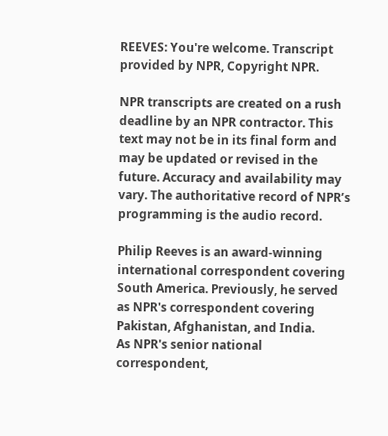REEVES: You're welcome. Transcript provided by NPR, Copyright NPR.

NPR transcripts are created on a rush deadline by an NPR contractor. This text may not be in its final form and may be updated or revised in the future. Accuracy and availability may vary. The authoritative record of NPR’s programming is the audio record.

Philip Reeves is an award-winning international correspondent covering South America. Previously, he served as NPR's correspondent covering Pakistan, Afghanistan, and India.
As NPR's senior national correspondent,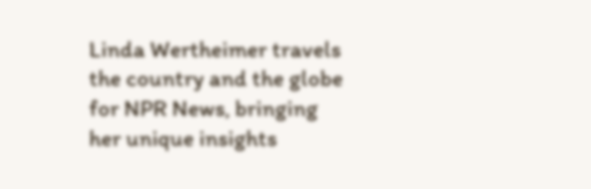Linda Wertheimer travels the country and the globe for NPR News, bringing her unique insights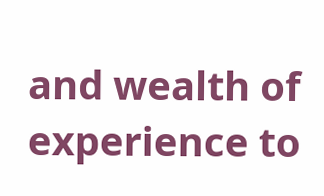and wealth of experience to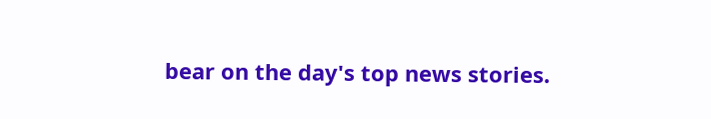bear on the day's top news stories.